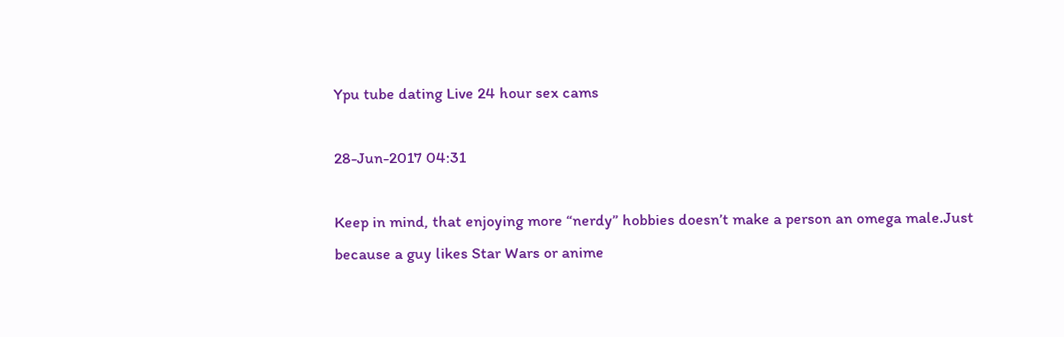Ypu tube dating Live 24 hour sex cams

28-Jun-2017 04:31

Keep in mind, that enjoying more “nerdy” hobbies doesn’t make a person an omega male.Just because a guy likes Star Wars or anime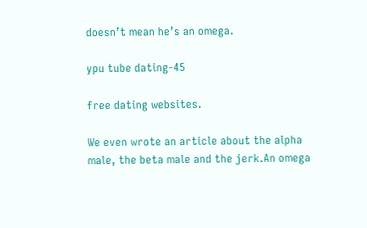doesn’t mean he’s an omega.

ypu tube dating-45

free dating websites.

We even wrote an article about the alpha male, the beta male and the jerk.An omega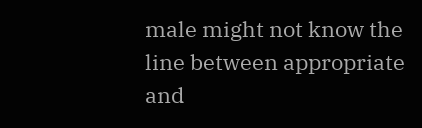male might not know the line between appropriate and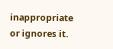inappropriate or ignores it.